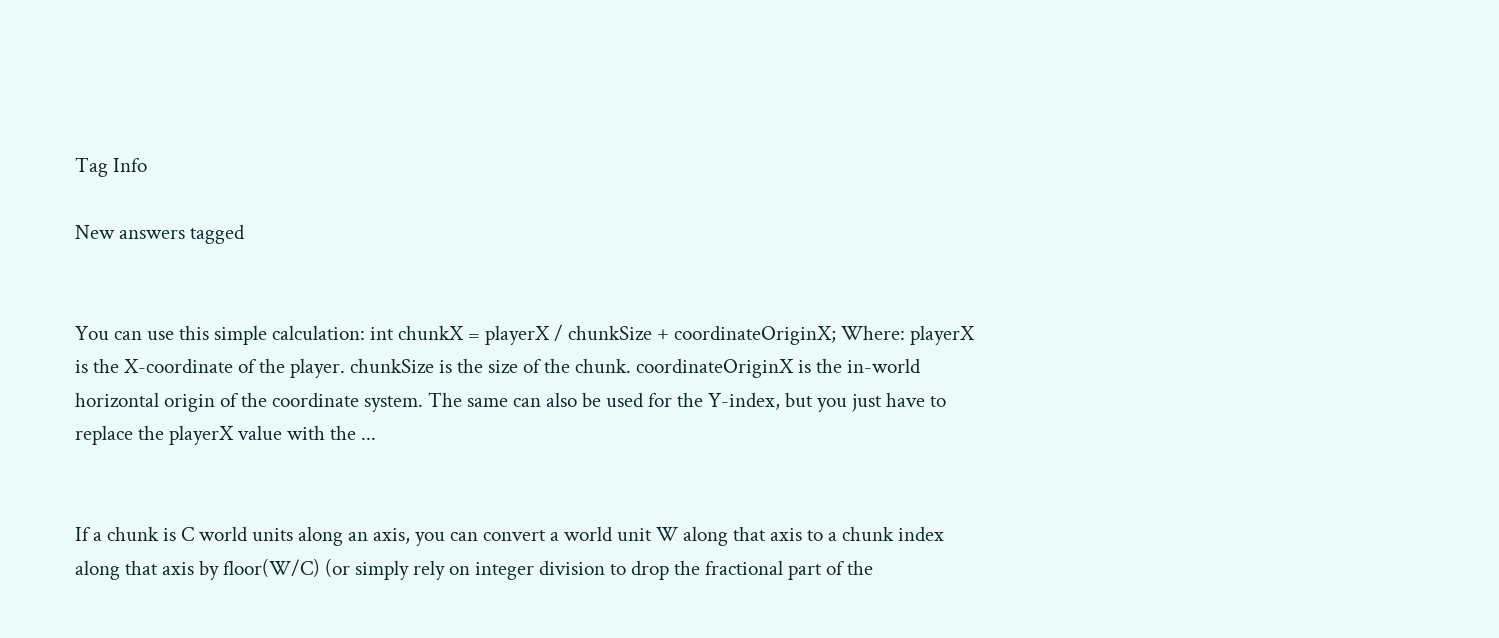Tag Info

New answers tagged


You can use this simple calculation: int chunkX = playerX / chunkSize + coordinateOriginX; Where: playerX is the X-coordinate of the player. chunkSize is the size of the chunk. coordinateOriginX is the in-world horizontal origin of the coordinate system. The same can also be used for the Y-index, but you just have to replace the playerX value with the ...


If a chunk is C world units along an axis, you can convert a world unit W along that axis to a chunk index along that axis by floor(W/C) (or simply rely on integer division to drop the fractional part of the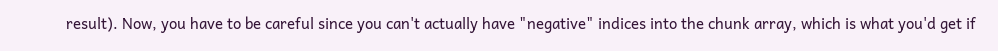result). Now, you have to be careful since you can't actually have "negative" indices into the chunk array, which is what you'd get if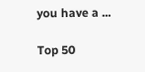you have a ...

Top 50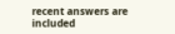recent answers are included